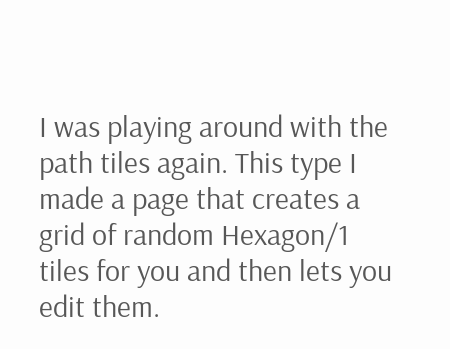I was playing around with the path tiles again. This type I made a page that creates a grid of random Hexagon/1 tiles for you and then lets you edit them.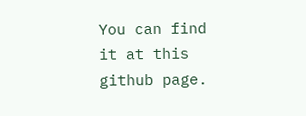You can find it at this github page.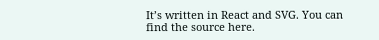It’s written in React and SVG. You can find the source here.